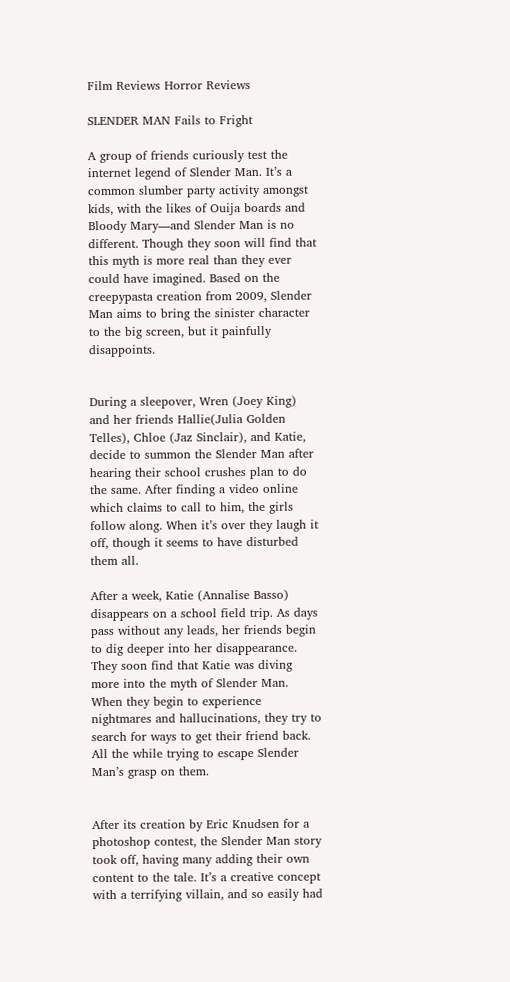Film Reviews Horror Reviews

SLENDER MAN Fails to Fright

A group of friends curiously test the internet legend of Slender Man. It’s a common slumber party activity amongst kids, with the likes of Ouija boards and Bloody Mary—and Slender Man is no different. Though they soon will find that this myth is more real than they ever could have imagined. Based on the creepypasta creation from 2009, Slender Man aims to bring the sinister character to the big screen, but it painfully disappoints.


During a sleepover, Wren (Joey King) and her friends Hallie(Julia Golden Telles), Chloe (Jaz Sinclair), and Katie, decide to summon the Slender Man after hearing their school crushes plan to do the same. After finding a video online which claims to call to him, the girls follow along. When it’s over they laugh it off, though it seems to have disturbed them all.

After a week, Katie (Annalise Basso) disappears on a school field trip. As days pass without any leads, her friends begin to dig deeper into her disappearance. They soon find that Katie was diving more into the myth of Slender Man. When they begin to experience nightmares and hallucinations, they try to search for ways to get their friend back. All the while trying to escape Slender Man’s grasp on them.


After its creation by Eric Knudsen for a photoshop contest, the Slender Man story took off, having many adding their own content to the tale. It’s a creative concept with a terrifying villain, and so easily had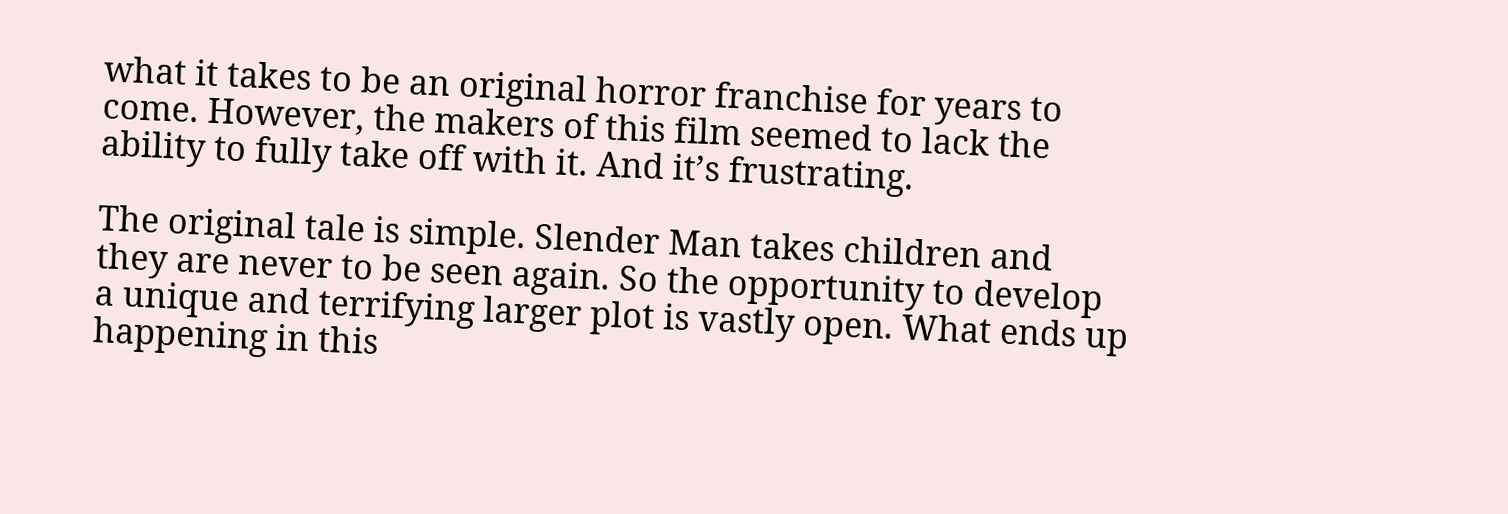what it takes to be an original horror franchise for years to come. However, the makers of this film seemed to lack the ability to fully take off with it. And it’s frustrating.

The original tale is simple. Slender Man takes children and they are never to be seen again. So the opportunity to develop a unique and terrifying larger plot is vastly open. What ends up happening in this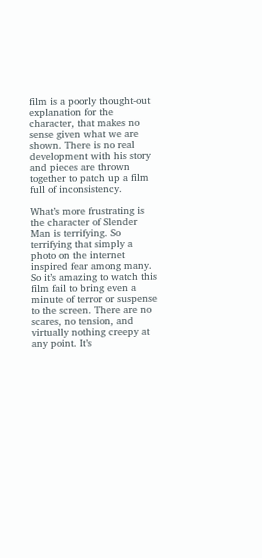film is a poorly thought-out explanation for the character, that makes no sense given what we are shown. There is no real development with his story and pieces are thrown together to patch up a film full of inconsistency.

What’s more frustrating is the character of Slender Man is terrifying. So terrifying that simply a photo on the internet inspired fear among many. So it’s amazing to watch this film fail to bring even a minute of terror or suspense to the screen. There are no scares, no tension, and virtually nothing creepy at any point. It’s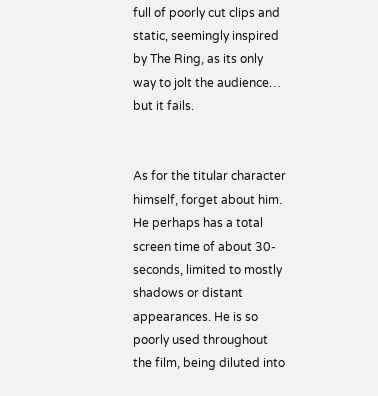full of poorly cut clips and static, seemingly inspired by The Ring, as its only way to jolt the audience… but it fails.


As for the titular character himself, forget about him. He perhaps has a total screen time of about 30-seconds, limited to mostly shadows or distant appearances. He is so poorly used throughout the film, being diluted into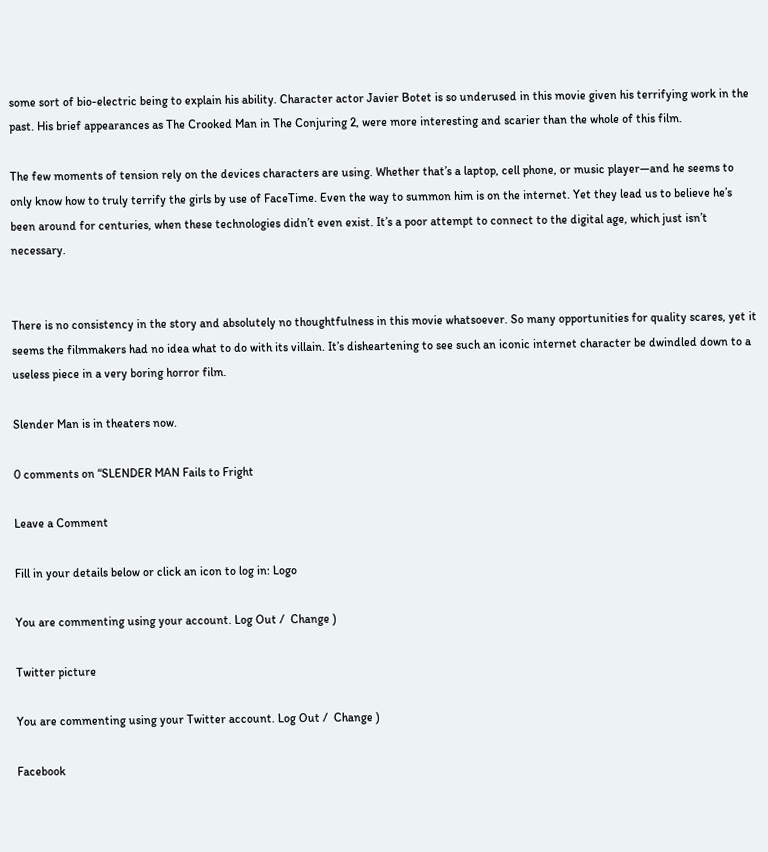some sort of bio-electric being to explain his ability. Character actor Javier Botet is so underused in this movie given his terrifying work in the past. His brief appearances as The Crooked Man in The Conjuring 2, were more interesting and scarier than the whole of this film.

The few moments of tension rely on the devices characters are using. Whether that’s a laptop, cell phone, or music player—and he seems to only know how to truly terrify the girls by use of FaceTime. Even the way to summon him is on the internet. Yet they lead us to believe he’s been around for centuries, when these technologies didn’t even exist. It’s a poor attempt to connect to the digital age, which just isn’t necessary.


There is no consistency in the story and absolutely no thoughtfulness in this movie whatsoever. So many opportunities for quality scares, yet it seems the filmmakers had no idea what to do with its villain. It’s disheartening to see such an iconic internet character be dwindled down to a useless piece in a very boring horror film.

Slender Man is in theaters now.

0 comments on “SLENDER MAN Fails to Fright

Leave a Comment

Fill in your details below or click an icon to log in: Logo

You are commenting using your account. Log Out /  Change )

Twitter picture

You are commenting using your Twitter account. Log Out /  Change )

Facebook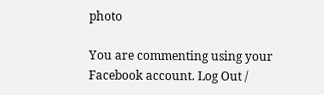photo

You are commenting using your Facebook account. Log Out /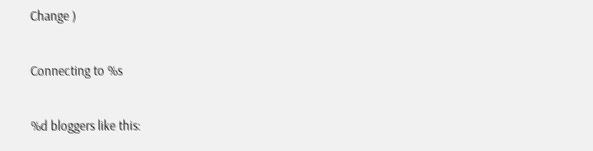Change )

Connecting to %s

%d bloggers like this: